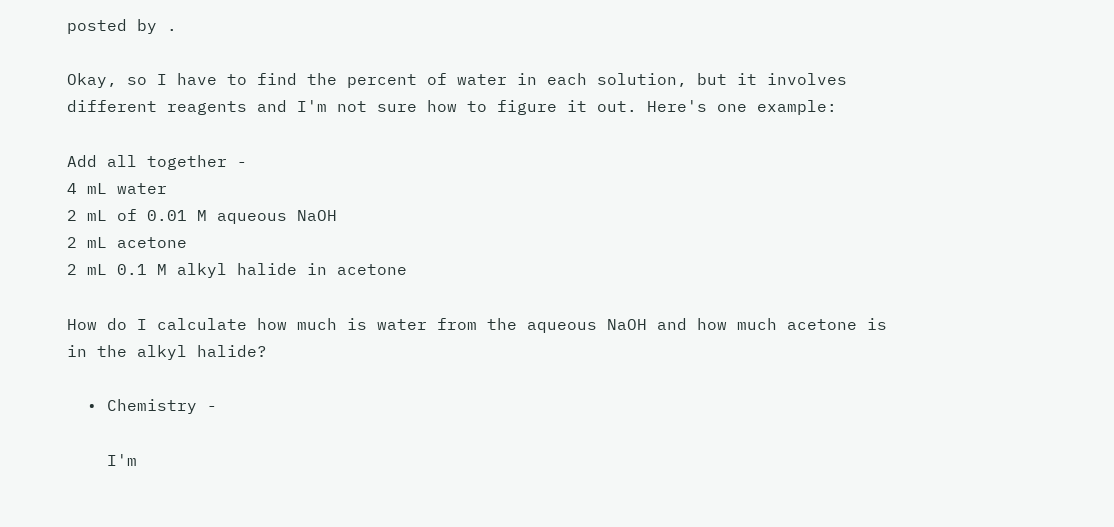posted by .

Okay, so I have to find the percent of water in each solution, but it involves different reagents and I'm not sure how to figure it out. Here's one example:

Add all together -
4 mL water
2 mL of 0.01 M aqueous NaOH
2 mL acetone
2 mL 0.1 M alkyl halide in acetone

How do I calculate how much is water from the aqueous NaOH and how much acetone is in the alkyl halide?

  • Chemistry -

    I'm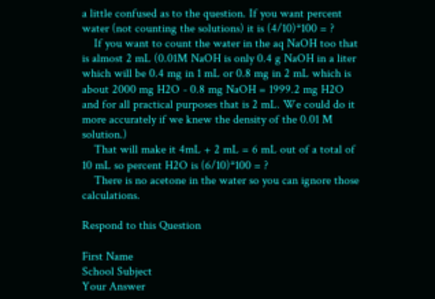a little confused as to the question. If you want percent water (not counting the solutions) it is (4/10)*100 = ?
    If you want to count the water in the aq NaOH too that is almost 2 mL (0.01M NaOH is only 0.4 g NaOH in a liter which will be 0.4 mg in 1 mL or 0.8 mg in 2 mL which is about 2000 mg H2O - 0.8 mg NaOH = 1999.2 mg H2O and for all practical purposes that is 2 mL. We could do it more accurately if we knew the density of the 0.01 M solution.)
    That will make it 4mL + 2 mL = 6 mL out of a total of 10 mL so percent H2O is (6/10)*100 = ?
    There is no acetone in the water so you can ignore those calculations.

Respond to this Question

First Name
School Subject
Your Answer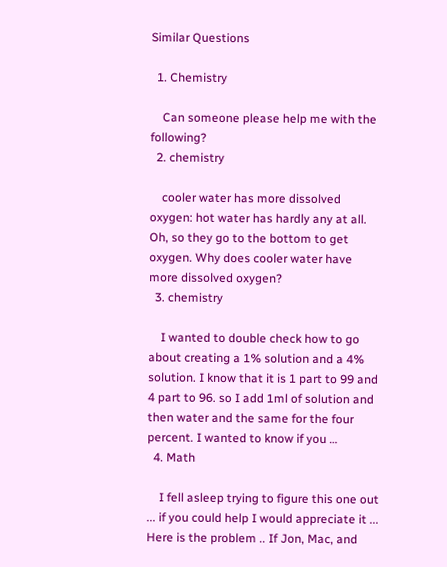Similar Questions

  1. Chemistry

    Can someone please help me with the following?
  2. chemistry

    cooler water has more dissolved oxygen: hot water has hardly any at all. Oh, so they go to the bottom to get oxygen. Why does cooler water have more dissolved oxygen?
  3. chemistry

    I wanted to double check how to go about creating a 1% solution and a 4% solution. I know that it is 1 part to 99 and 4 part to 96. so I add 1ml of solution and then water and the same for the four percent. I wanted to know if you …
  4. Math

    I fell asleep trying to figure this one out ... if you could help I would appreciate it ... Here is the problem .. If Jon, Mac, and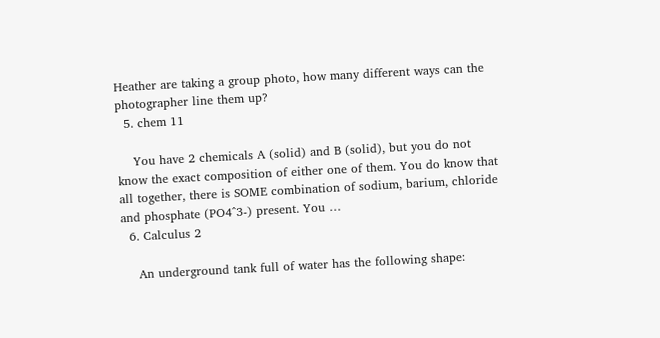Heather are taking a group photo, how many different ways can the photographer line them up?
  5. chem 11

    You have 2 chemicals A (solid) and B (solid), but you do not know the exact composition of either one of them. You do know that all together, there is SOME combination of sodium, barium, chloride and phosphate (PO4^3-) present. You …
  6. Calculus 2

    An underground tank full of water has the following shape: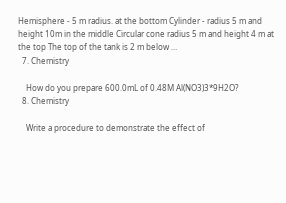Hemisphere - 5 m radius. at the bottom Cylinder - radius 5 m and height 10m in the middle Circular cone radius 5 m and height 4 m at the top The top of the tank is 2 m below …
  7. Chemistry

    How do you prepare 600.0mL of 0.48M Al(NO3)3*9H2O?
  8. Chemistry

    Write a procedure to demonstrate the effect of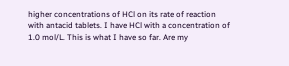higher concentrations of HCl on its rate of reaction with antacid tablets. I have HCl with a concentration of 1.0 mol/L. This is what I have so far. Are my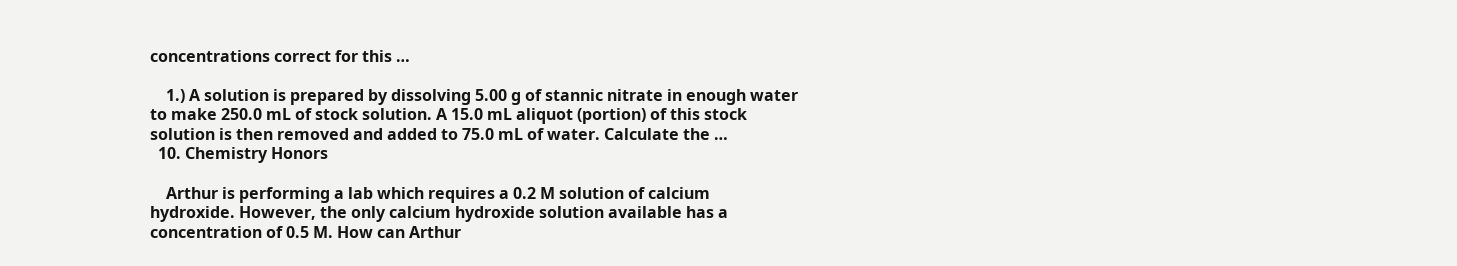concentrations correct for this …

    1.) A solution is prepared by dissolving 5.00 g of stannic nitrate in enough water to make 250.0 mL of stock solution. A 15.0 mL aliquot (portion) of this stock solution is then removed and added to 75.0 mL of water. Calculate the …
  10. Chemistry Honors

    Arthur is performing a lab which requires a 0.2 M solution of calcium hydroxide. However, the only calcium hydroxide solution available has a concentration of 0.5 M. How can Arthur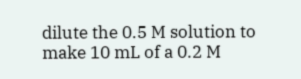dilute the 0.5 M solution to make 10 mL of a 0.2 M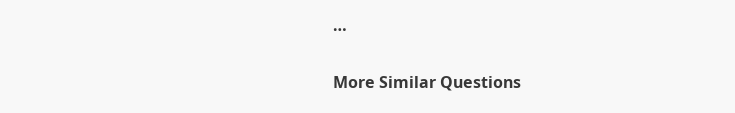…

More Similar Questions